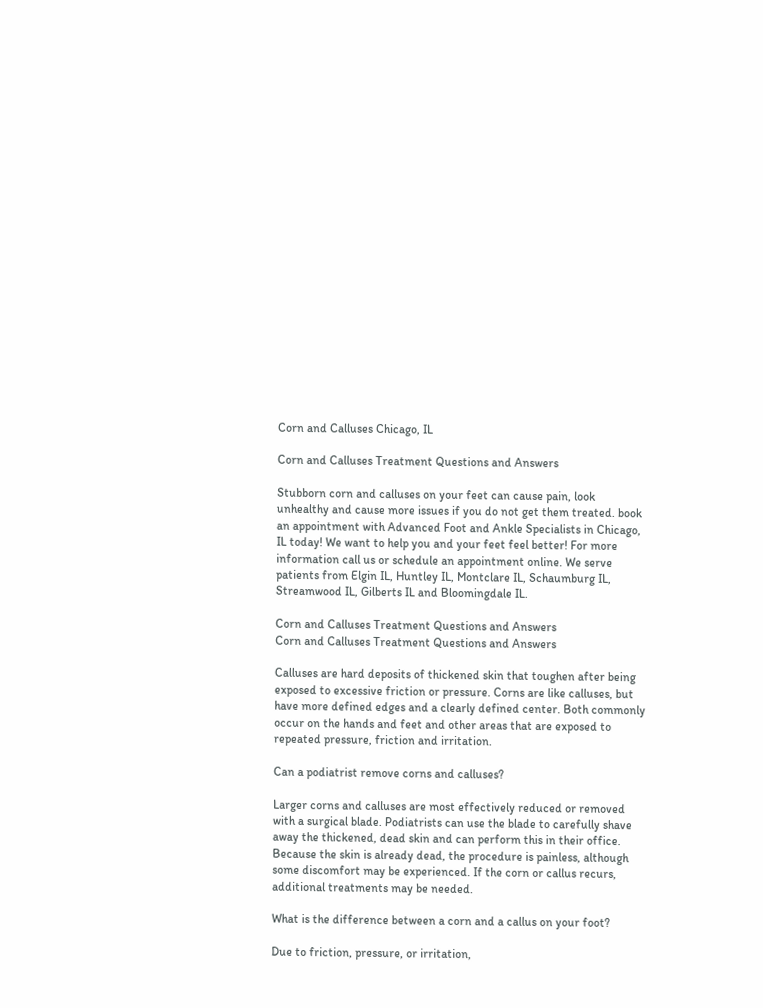Corn and Calluses Chicago, IL

Corn and Calluses Treatment Questions and Answers

Stubborn corn and calluses on your feet can cause pain, look unhealthy and cause more issues if you do not get them treated. book an appointment with Advanced Foot and Ankle Specialists in Chicago, IL today! We want to help you and your feet feel better! For more information call us or schedule an appointment online. We serve patients from Elgin IL, Huntley IL, Montclare IL, Schaumburg IL, Streamwood IL, Gilberts IL and Bloomingdale IL.

Corn and Calluses Treatment Questions and Answers
Corn and Calluses Treatment Questions and Answers

Calluses are hard deposits of thickened skin that toughen after being exposed to excessive friction or pressure. Corns are like calluses, but have more defined edges and a clearly defined center. Both commonly occur on the hands and feet and other areas that are exposed to repeated pressure, friction and irritation.

Can a podiatrist remove corns and calluses?

Larger corns and calluses are most effectively reduced or removed with a surgical blade. Podiatrists can use the blade to carefully shave away the thickened, dead skin and can perform this in their office. Because the skin is already dead, the procedure is painless, although some discomfort may be experienced. If the corn or callus recurs, additional treatments may be needed.

What is the difference between a corn and a callus on your foot?

Due to friction, pressure, or irritation,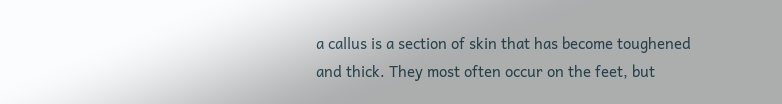a callus is a section of skin that has become toughened and thick. They most often occur on the feet, but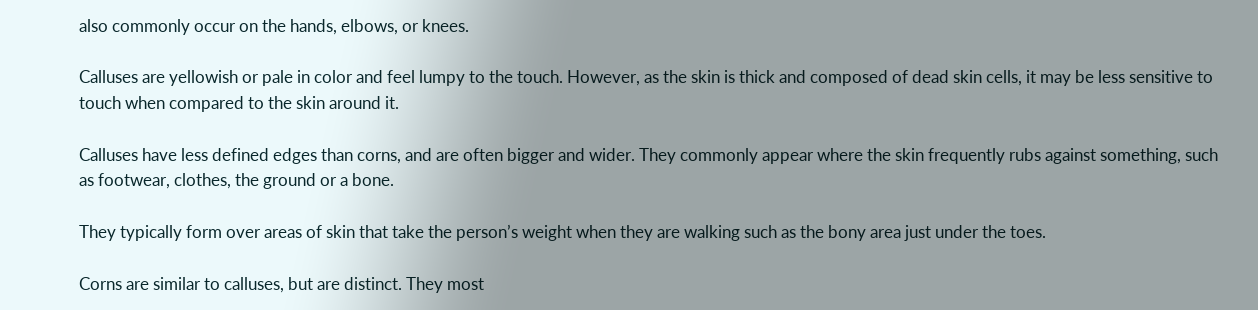also commonly occur on the hands, elbows, or knees.

Calluses are yellowish or pale in color and feel lumpy to the touch. However, as the skin is thick and composed of dead skin cells, it may be less sensitive to touch when compared to the skin around it.

Calluses have less defined edges than corns, and are often bigger and wider. They commonly appear where the skin frequently rubs against something, such as footwear, clothes, the ground or a bone.

They typically form over areas of skin that take the person’s weight when they are walking such as the bony area just under the toes.

Corns are similar to calluses, but are distinct. They most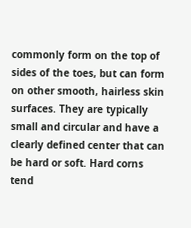commonly form on the top of sides of the toes, but can form on other smooth, hairless skin surfaces. They are typically small and circular and have a clearly defined center that can be hard or soft. Hard corns tend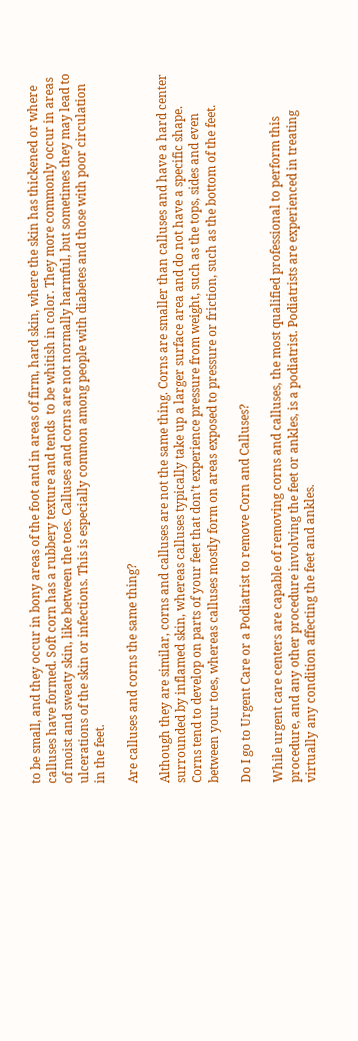to be small, and they occur in bony areas of the foot and in areas of firm, hard skin, where the skin has thickened or where calluses have formed. Soft corn has a rubbery texture and tends  to be whitish in color. They more commonly occur in areas of moist and sweaty skin, like between the toes. Calluses and corns are not normally harmful, but sometimes they may lead to ulcerations of the skin or infections. This is especially common among people with diabetes and those with poor circulation in the feet.

Are calluses and corns the same thing?

Although they are similar, corns and calluses are not the same thing. Corns are smaller than calluses and have a hard center surrounded by inflamed skin, whereas calluses typically take up a larger surface area and do not have a specific shape. Corns tend to develop on parts of your feet that don’t experience pressure from weight, such as the tops, sides and even between your toes, whereas calluses mostly form on areas exposed to pressure or friction, such as the bottom of the feet.

Do I go to Urgent Care or a Podiatrist to remove Corn and Calluses?

While urgent care centers are capable of removing corns and calluses, the most qualified professional to perform this procedure, and any other procedure involving the feet or ankles, is a podiatrist. Podiatrists are experienced in treating virtually any condition affecting the feet and ankles.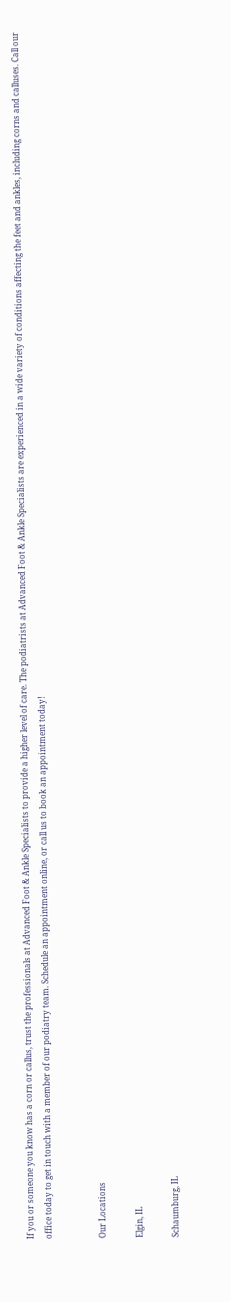If you or someone you know has a corn or callus, trust the professionals at Advanced Foot & Ankle Specialists to provide a higher level of care. The podiatrists at Advanced Foot & Ankle Specialists are experienced in a wide variety of conditions affecting the feet and ankles, including corns and calluses. Call our office today to get in touch with a member of our podiatry team. Schedule an appointment online, or call us to book an appointment today!


Our Locations

Elgin, IL

Schaumburg, IL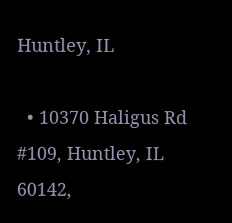Huntley, IL

  • 10370 Haligus Rd #109, Huntley, IL 60142,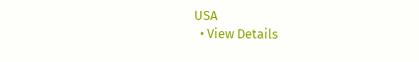USA
  • View Details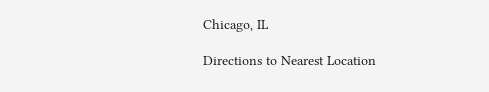Chicago, IL

Directions to Nearest Location